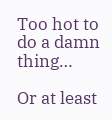Too hot to do a damn thing…

Or at least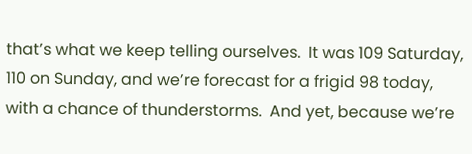that’s what we keep telling ourselves.  It was 109 Saturday, 110 on Sunday, and we’re forecast for a frigid 98 today, with a chance of thunderstorms.  And yet, because we’re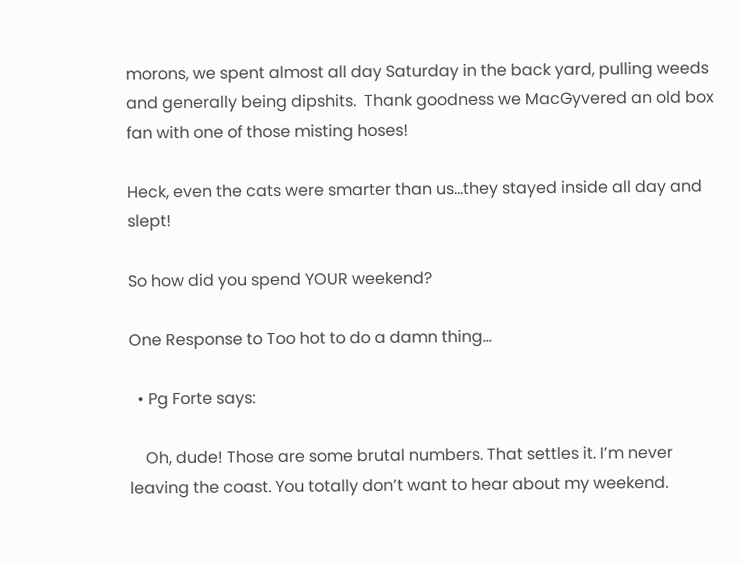morons, we spent almost all day Saturday in the back yard, pulling weeds and generally being dipshits.  Thank goodness we MacGyvered an old box fan with one of those misting hoses!

Heck, even the cats were smarter than us…they stayed inside all day and slept!

So how did you spend YOUR weekend?

One Response to Too hot to do a damn thing…

  • Pg Forte says:

    Oh, dude! Those are some brutal numbers. That settles it. I’m never leaving the coast. You totally don’t want to hear about my weekend.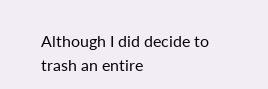Although I did decide to trash an entire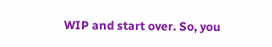WIP and start over. So, you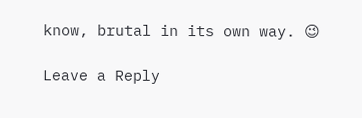know, brutal in its own way. 😉

Leave a Reply